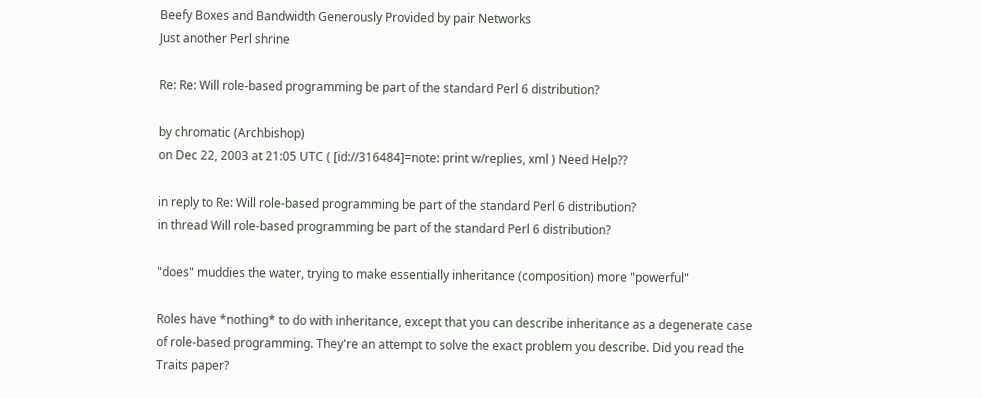Beefy Boxes and Bandwidth Generously Provided by pair Networks
Just another Perl shrine

Re: Re: Will role-based programming be part of the standard Perl 6 distribution?

by chromatic (Archbishop)
on Dec 22, 2003 at 21:05 UTC ( [id://316484]=note: print w/replies, xml ) Need Help??

in reply to Re: Will role-based programming be part of the standard Perl 6 distribution?
in thread Will role-based programming be part of the standard Perl 6 distribution?

"does" muddies the water, trying to make essentially inheritance (composition) more "powerful"

Roles have *nothing* to do with inheritance, except that you can describe inheritance as a degenerate case of role-based programming. They're an attempt to solve the exact problem you describe. Did you read the Traits paper?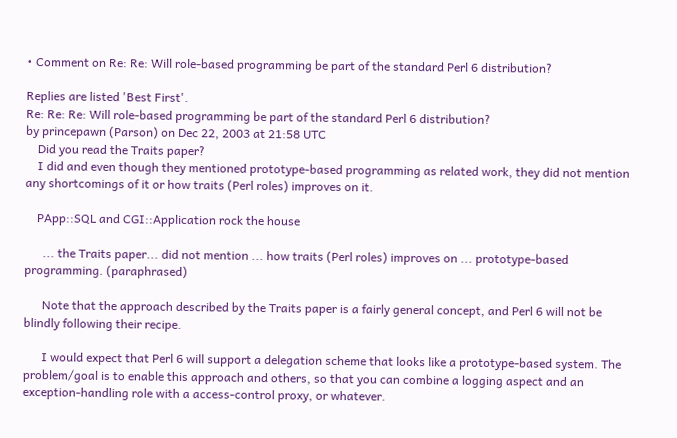• Comment on Re: Re: Will role-based programming be part of the standard Perl 6 distribution?

Replies are listed 'Best First'.
Re: Re: Re: Will role-based programming be part of the standard Perl 6 distribution?
by princepawn (Parson) on Dec 22, 2003 at 21:58 UTC
    Did you read the Traits paper?
    I did and even though they mentioned prototype-based programming as related work, they did not mention any shortcomings of it or how traits (Perl roles) improves on it.

    PApp::SQL and CGI::Application rock the house

      ... the Traits paper... did not mention ... how traits (Perl roles) improves on ... prototype-based programming. (paraphrased)

      Note that the approach described by the Traits paper is a fairly general concept, and Perl 6 will not be blindly following their recipe.

      I would expect that Perl 6 will support a delegation scheme that looks like a prototype-based system. The problem/goal is to enable this approach and others, so that you can combine a logging aspect and an exception-handling role with a access-control proxy, or whatever.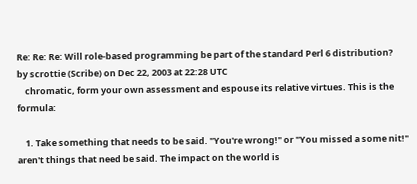Re: Re: Re: Will role-based programming be part of the standard Perl 6 distribution?
by scrottie (Scribe) on Dec 22, 2003 at 22:28 UTC
    chromatic, form your own assessment and espouse its relative virtues. This is the formula:

    1. Take something that needs to be said. "You're wrong!" or "You missed a some nit!" aren't things that need be said. The impact on the world is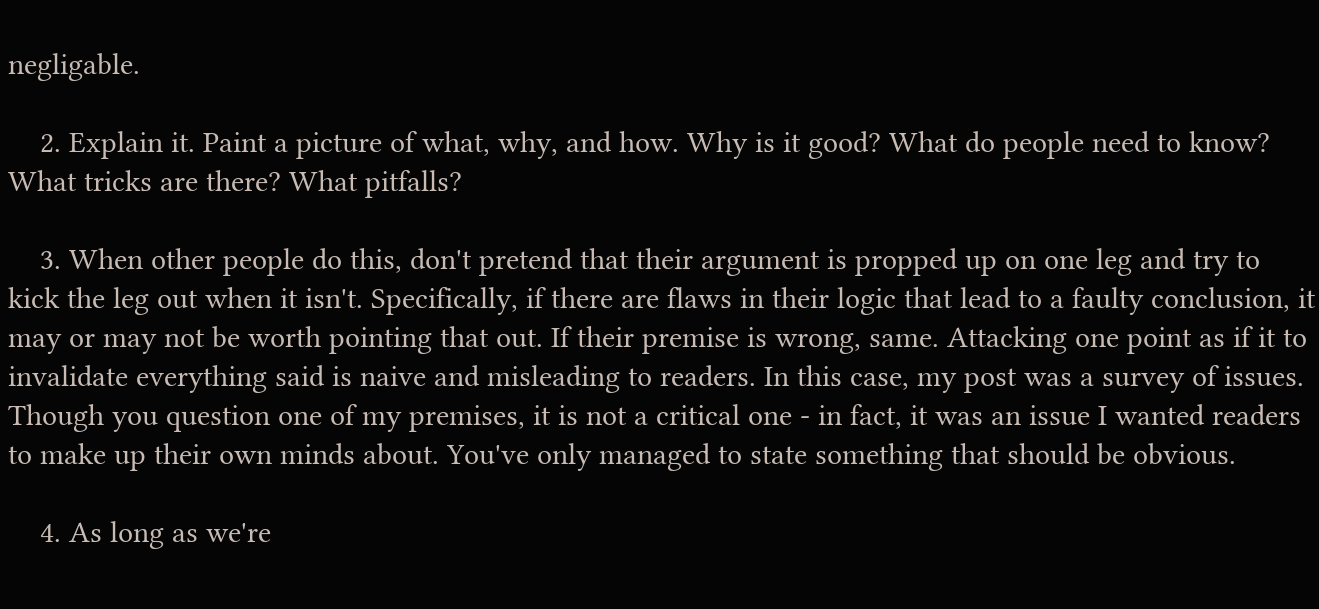negligable.

    2. Explain it. Paint a picture of what, why, and how. Why is it good? What do people need to know? What tricks are there? What pitfalls?

    3. When other people do this, don't pretend that their argument is propped up on one leg and try to kick the leg out when it isn't. Specifically, if there are flaws in their logic that lead to a faulty conclusion, it may or may not be worth pointing that out. If their premise is wrong, same. Attacking one point as if it to invalidate everything said is naive and misleading to readers. In this case, my post was a survey of issues. Though you question one of my premises, it is not a critical one - in fact, it was an issue I wanted readers to make up their own minds about. You've only managed to state something that should be obvious.

    4. As long as we're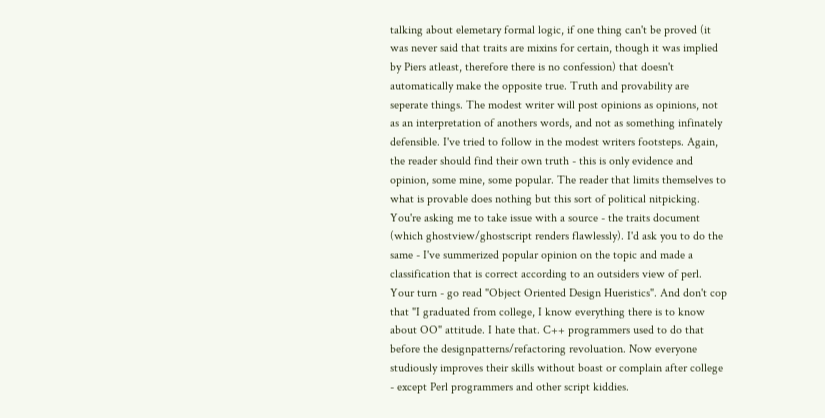talking about elemetary formal logic, if one thing can't be proved (it was never said that traits are mixins for certain, though it was implied by Piers atleast, therefore there is no confession) that doesn't automatically make the opposite true. Truth and provability are seperate things. The modest writer will post opinions as opinions, not as an interpretation of anothers words, and not as something infinately defensible. I've tried to follow in the modest writers footsteps. Again, the reader should find their own truth - this is only evidence and opinion, some mine, some popular. The reader that limits themselves to what is provable does nothing but this sort of political nitpicking. You're asking me to take issue with a source - the traits document (which ghostview/ghostscript renders flawlessly). I'd ask you to do the same - I've summerized popular opinion on the topic and made a classification that is correct according to an outsiders view of perl. Your turn - go read "Object Oriented Design Hueristics". And don't cop that "I graduated from college, I know everything there is to know about OO" attitude. I hate that. C++ programmers used to do that before the designpatterns/refactoring revoluation. Now everyone studiously improves their skills without boast or complain after college - except Perl programmers and other script kiddies.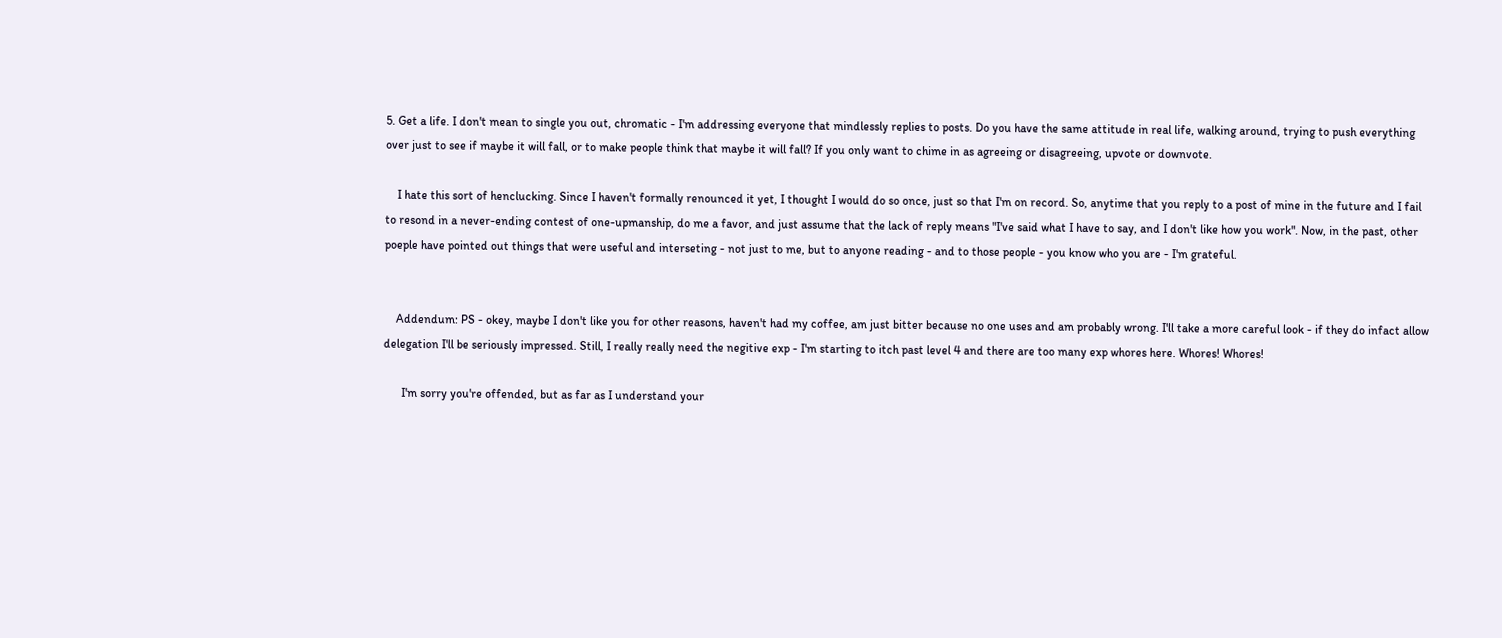5. Get a life. I don't mean to single you out, chromatic - I'm addressing everyone that mindlessly replies to posts. Do you have the same attitude in real life, walking around, trying to push everything over just to see if maybe it will fall, or to make people think that maybe it will fall? If you only want to chime in as agreeing or disagreeing, upvote or downvote.

    I hate this sort of henclucking. Since I haven't formally renounced it yet, I thought I would do so once, just so that I'm on record. So, anytime that you reply to a post of mine in the future and I fail to resond in a never-ending contest of one-upmanship, do me a favor, and just assume that the lack of reply means "I've said what I have to say, and I don't like how you work". Now, in the past, other poeple have pointed out things that were useful and interseting - not just to me, but to anyone reading - and to those people - you know who you are - I'm grateful.


    Addendum: PS - okey, maybe I don't like you for other reasons, haven't had my coffee, am just bitter because no one uses and am probably wrong. I'll take a more careful look - if they do infact allow delegation I'll be seriously impressed. Still, I really really need the negitive exp - I'm starting to itch past level 4 and there are too many exp whores here. Whores! Whores!

      I'm sorry you're offended, but as far as I understand your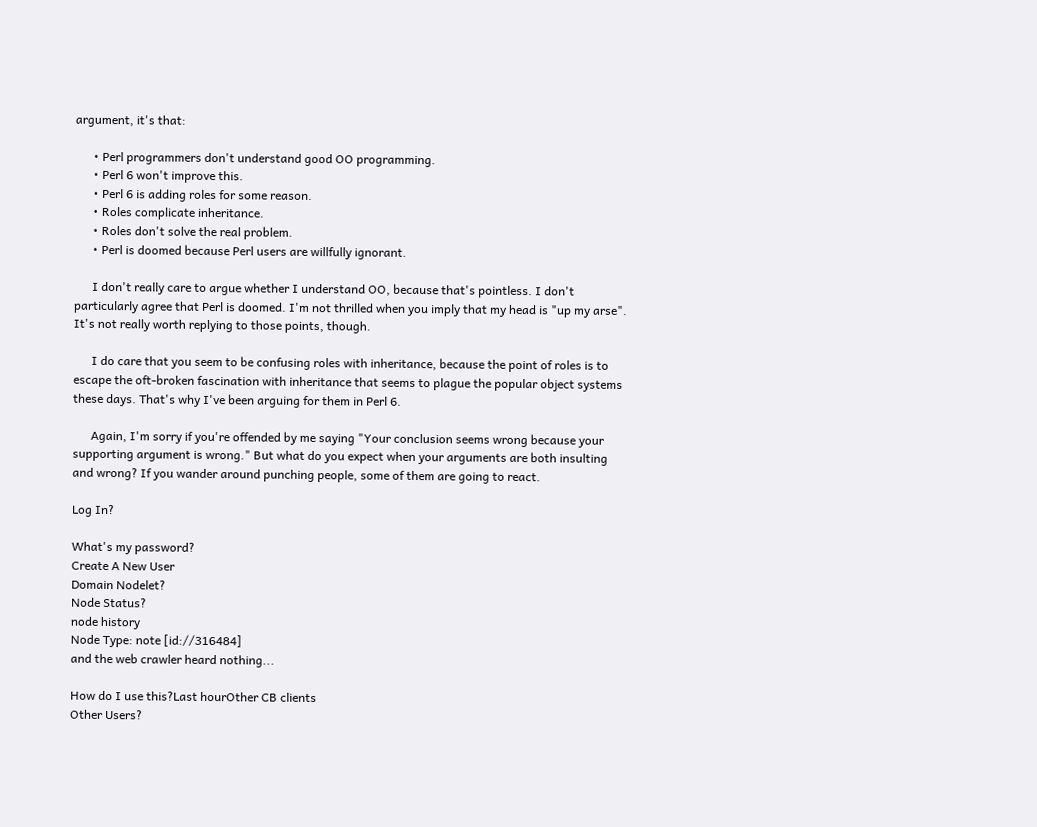argument, it's that:

      • Perl programmers don't understand good OO programming.
      • Perl 6 won't improve this.
      • Perl 6 is adding roles for some reason.
      • Roles complicate inheritance.
      • Roles don't solve the real problem.
      • Perl is doomed because Perl users are willfully ignorant.

      I don't really care to argue whether I understand OO, because that's pointless. I don't particularly agree that Perl is doomed. I'm not thrilled when you imply that my head is "up my arse". It's not really worth replying to those points, though.

      I do care that you seem to be confusing roles with inheritance, because the point of roles is to escape the oft-broken fascination with inheritance that seems to plague the popular object systems these days. That's why I've been arguing for them in Perl 6.

      Again, I'm sorry if you're offended by me saying "Your conclusion seems wrong because your supporting argument is wrong." But what do you expect when your arguments are both insulting and wrong? If you wander around punching people, some of them are going to react.

Log In?

What's my password?
Create A New User
Domain Nodelet?
Node Status?
node history
Node Type: note [id://316484]
and the web crawler heard nothing...

How do I use this?Last hourOther CB clients
Other Users?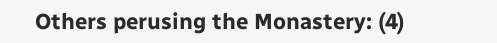Others perusing the Monastery: (4)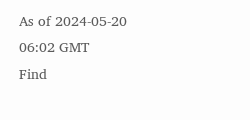As of 2024-05-20 06:02 GMT
Find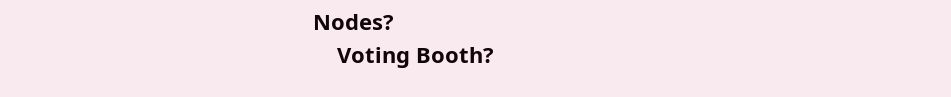Nodes?
    Voting Booth?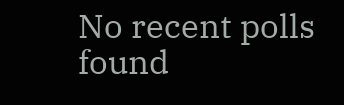No recent polls found